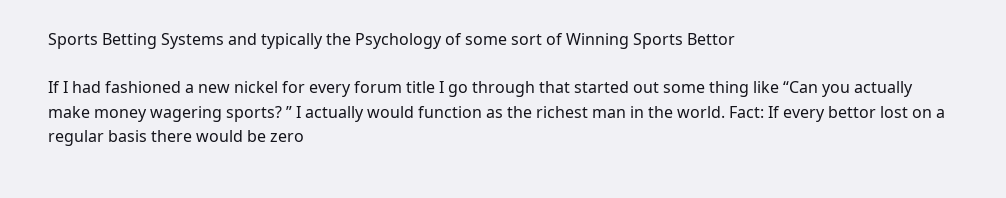Sports Betting Systems and typically the Psychology of some sort of Winning Sports Bettor

If I had fashioned a new nickel for every forum title I go through that started out some thing like “Can you actually make money wagering sports? ” I actually would function as the richest man in the world. Fact: If every bettor lost on a regular basis there would be zero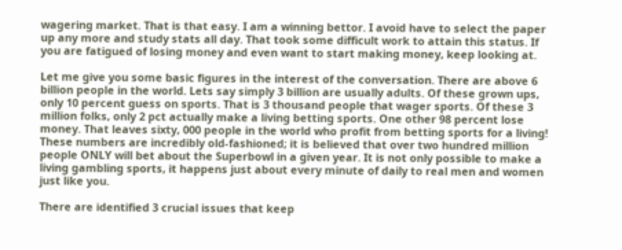wagering market. That is that easy. I am a winning bettor. I avoid have to select the paper up any more and study stats all day. That took some difficult work to attain this status. If you are fatigued of losing money and even want to start making money, keep looking at.

Let me give you some basic figures in the interest of the conversation. There are above 6 billion people in the world. Lets say simply 3 billion are usually adults. Of these grown ups, only 10 percent guess on sports. That is 3 thousand people that wager sports. Of these 3 million folks, only 2 pct actually make a living betting sports. One other 98 percent lose money. That leaves sixty, 000 people in the world who profit from betting sports for a living! These numbers are incredibly old-fashioned; it is believed that over two hundred million people ONLY will bet about the Superbowl in a given year. It is not only possible to make a living gambling sports, it happens just about every minute of daily to real men and women just like you.

There are identified 3 crucial issues that keep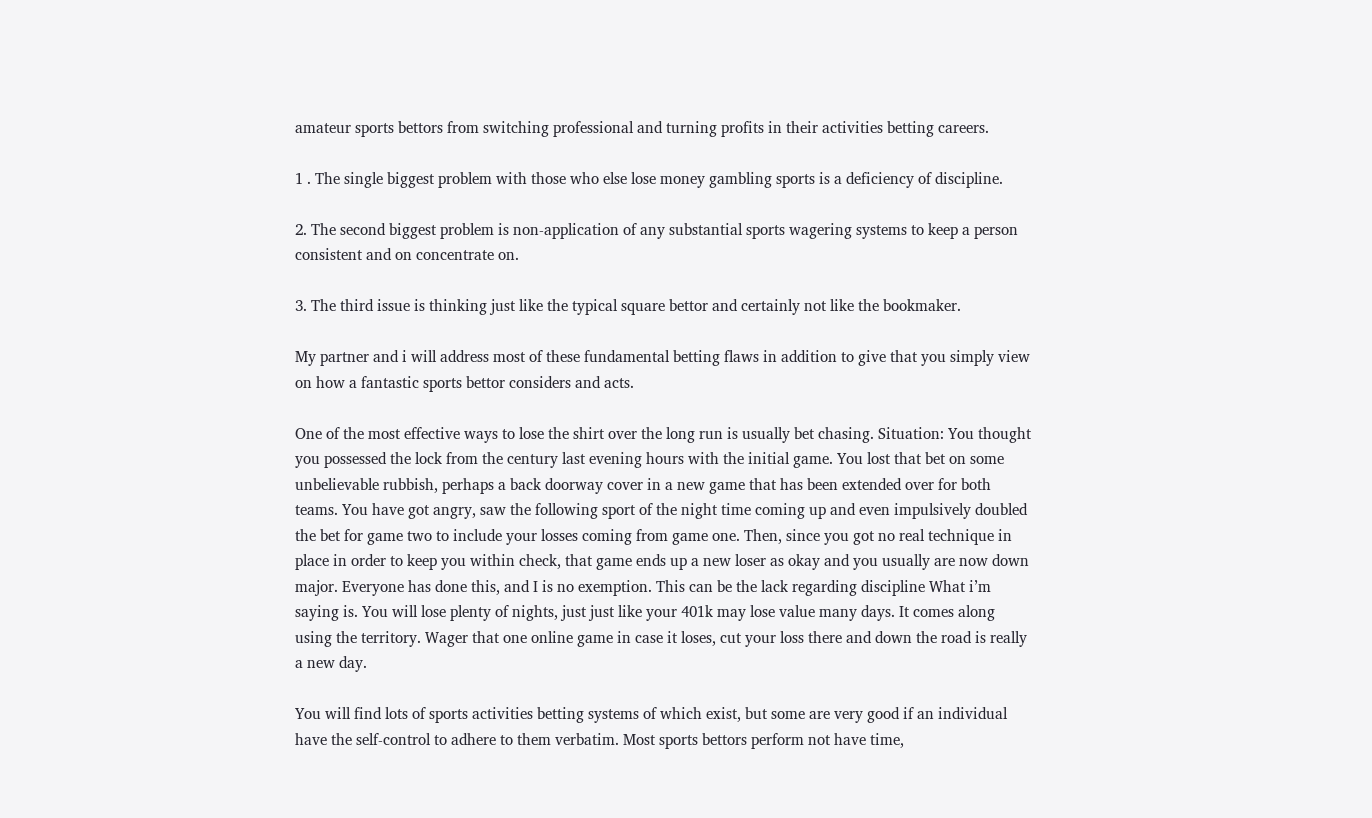amateur sports bettors from switching professional and turning profits in their activities betting careers.

1 . The single biggest problem with those who else lose money gambling sports is a deficiency of discipline.

2. The second biggest problem is non-application of any substantial sports wagering systems to keep a person consistent and on concentrate on.

3. The third issue is thinking just like the typical square bettor and certainly not like the bookmaker.

My partner and i will address most of these fundamental betting flaws in addition to give that you simply view on how a fantastic sports bettor considers and acts.

One of the most effective ways to lose the shirt over the long run is usually bet chasing. Situation: You thought you possessed the lock from the century last evening hours with the initial game. You lost that bet on some unbelievable rubbish, perhaps a back doorway cover in a new game that has been extended over for both teams. You have got angry, saw the following sport of the night time coming up and even impulsively doubled the bet for game two to include your losses coming from game one. Then, since you got no real technique in place in order to keep you within check, that game ends up a new loser as okay and you usually are now down major. Everyone has done this, and I is no exemption. This can be the lack regarding discipline What i’m saying is. You will lose plenty of nights, just just like your 401k may lose value many days. It comes along using the territory. Wager that one online game in case it loses, cut your loss there and down the road is really a new day.

You will find lots of sports activities betting systems of which exist, but some are very good if an individual have the self-control to adhere to them verbatim. Most sports bettors perform not have time,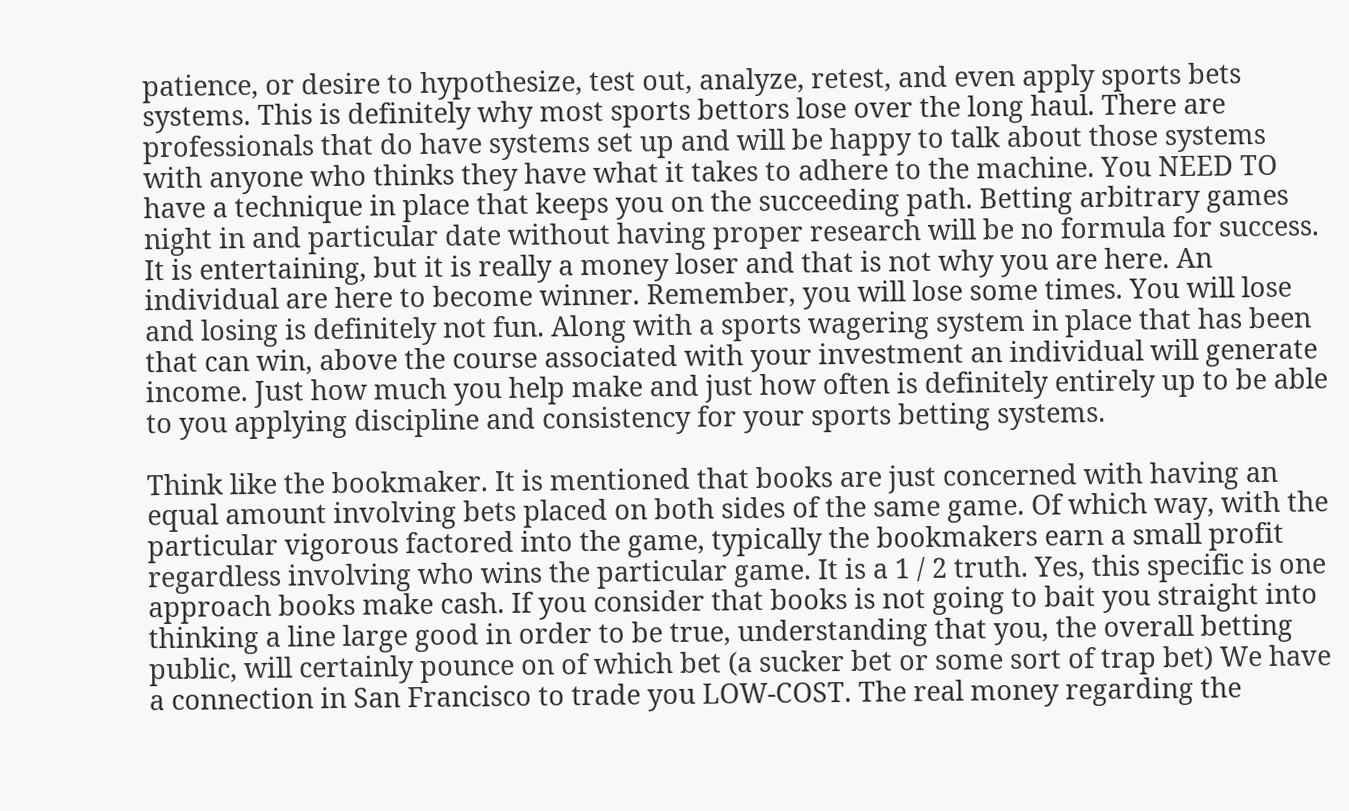patience, or desire to hypothesize, test out, analyze, retest, and even apply sports bets systems. This is definitely why most sports bettors lose over the long haul. There are professionals that do have systems set up and will be happy to talk about those systems with anyone who thinks they have what it takes to adhere to the machine. You NEED TO have a technique in place that keeps you on the succeeding path. Betting arbitrary games night in and particular date without having proper research will be no formula for success. It is entertaining, but it is really a money loser and that is not why you are here. An individual are here to become winner. Remember, you will lose some times. You will lose and losing is definitely not fun. Along with a sports wagering system in place that has been that can win, above the course associated with your investment an individual will generate income. Just how much you help make and just how often is definitely entirely up to be able to you applying discipline and consistency for your sports betting systems.

Think like the bookmaker. It is mentioned that books are just concerned with having an equal amount involving bets placed on both sides of the same game. Of which way, with the particular vigorous factored into the game, typically the bookmakers earn a small profit regardless involving who wins the particular game. It is a 1 / 2 truth. Yes, this specific is one approach books make cash. If you consider that books is not going to bait you straight into thinking a line large good in order to be true, understanding that you, the overall betting public, will certainly pounce on of which bet (a sucker bet or some sort of trap bet) We have a connection in San Francisco to trade you LOW-COST. The real money regarding the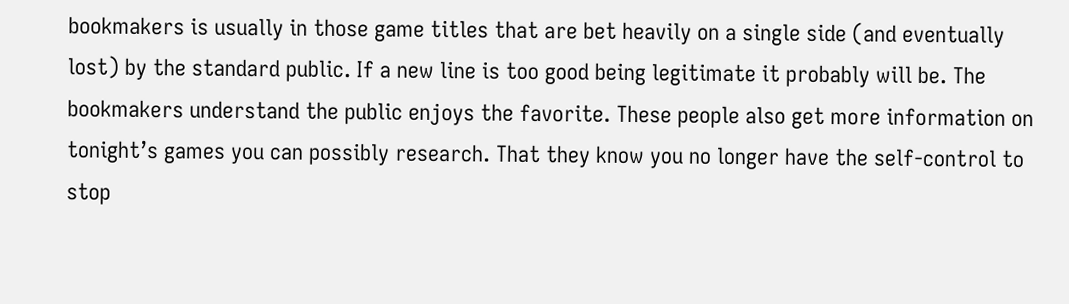bookmakers is usually in those game titles that are bet heavily on a single side (and eventually lost) by the standard public. If a new line is too good being legitimate it probably will be. The bookmakers understand the public enjoys the favorite. These people also get more information on tonight’s games you can possibly research. That they know you no longer have the self-control to stop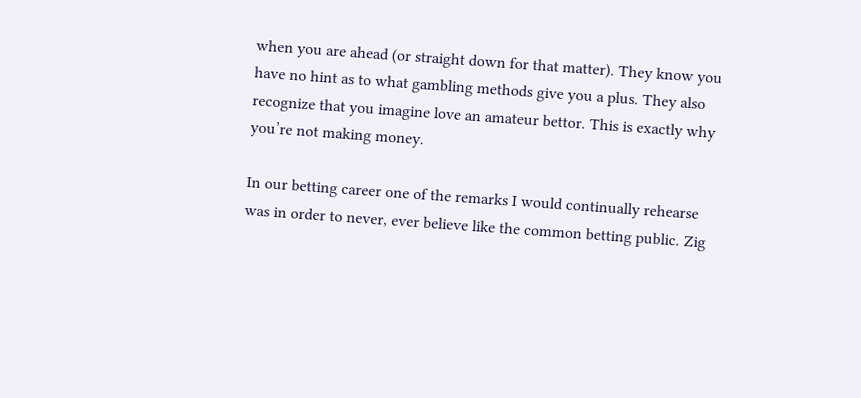when you are ahead (or straight down for that matter). They know you have no hint as to what gambling methods give you a plus. They also recognize that you imagine love an amateur bettor. This is exactly why you’re not making money.

In our betting career one of the remarks I would continually rehearse was in order to never, ever believe like the common betting public. Zig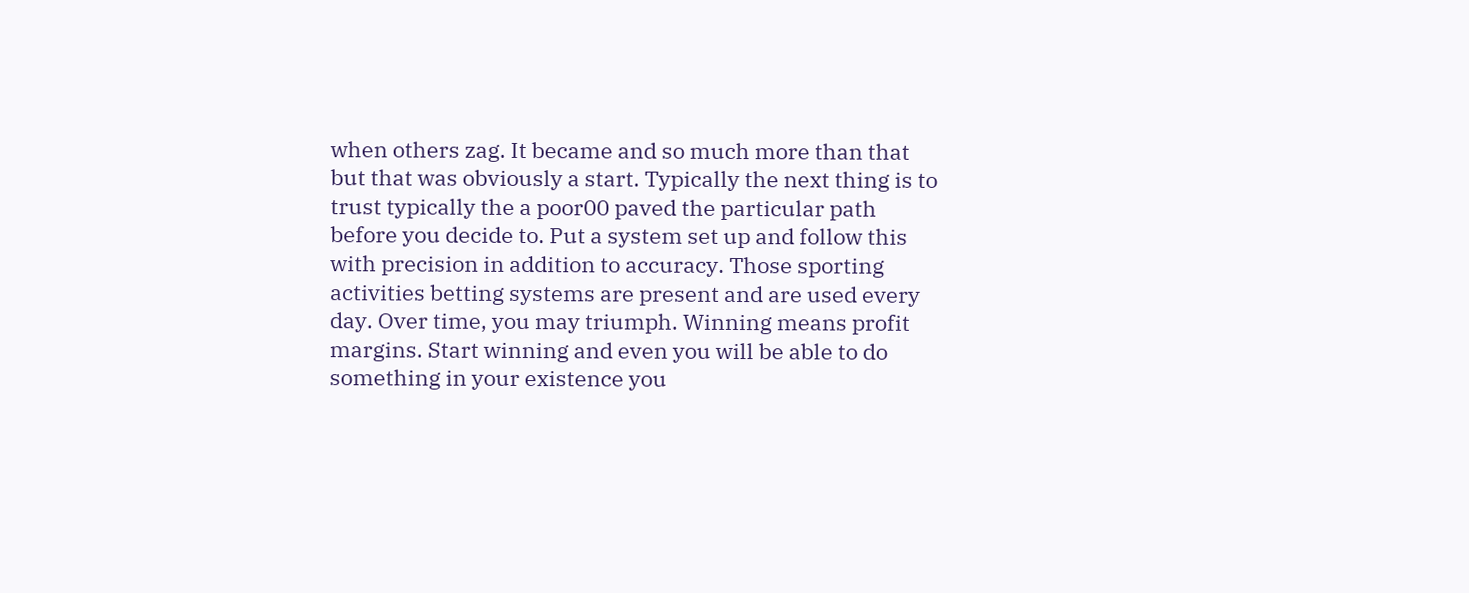when others zag. It became and so much more than that but that was obviously a start. Typically the next thing is to trust typically the a poor00 paved the particular path before you decide to. Put a system set up and follow this with precision in addition to accuracy. Those sporting activities betting systems are present and are used every day. Over time, you may triumph. Winning means profit margins. Start winning and even you will be able to do something in your existence you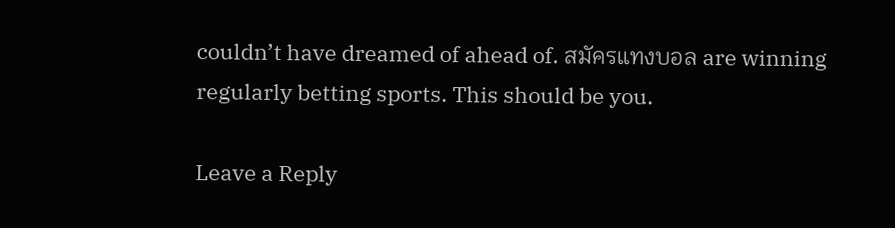couldn’t have dreamed of ahead of. สมัครแทงบอล are winning regularly betting sports. This should be you.

Leave a Reply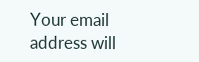Your email address will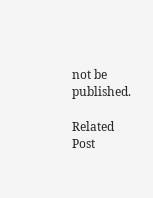not be published.

Related Post